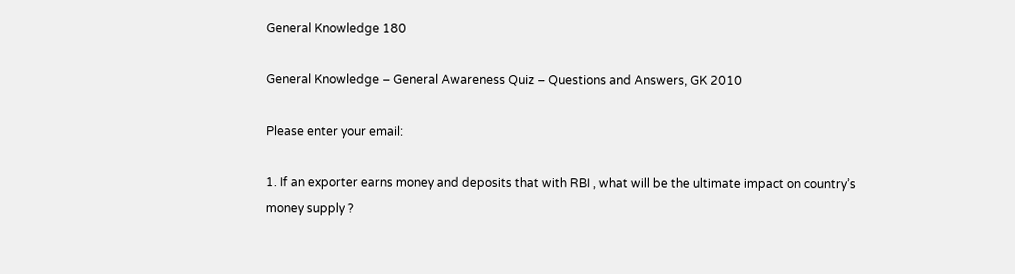General Knowledge 180

General Knowledge – General Awareness Quiz – Questions and Answers, GK 2010

Please enter your email:

1. If an exporter earns money and deposits that with RBI , what will be the ultimate impact on country’s money supply ?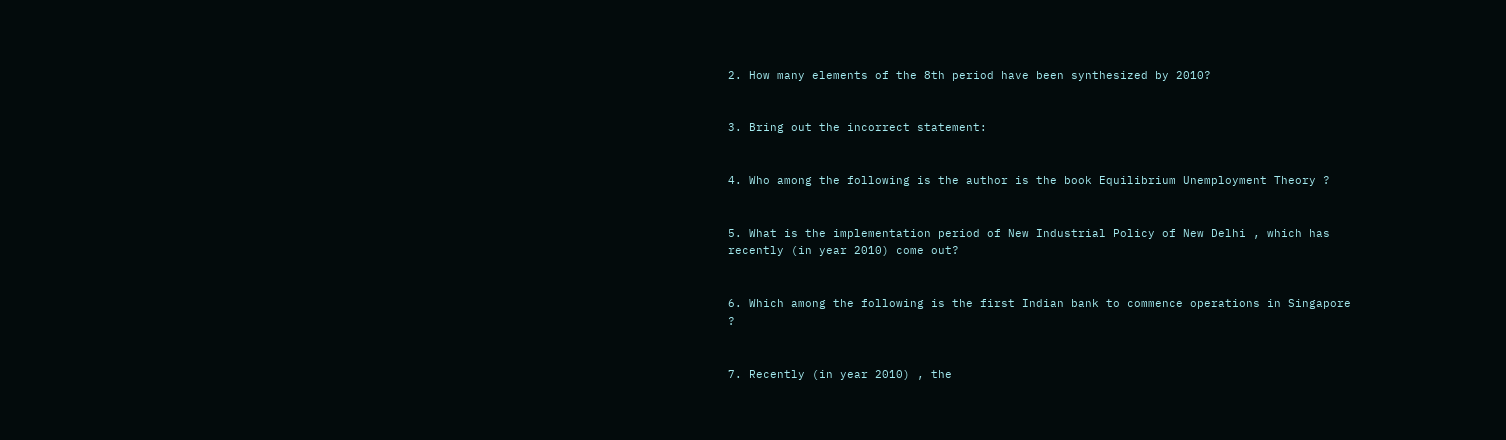2. How many elements of the 8th period have been synthesized by 2010?


3. Bring out the incorrect statement:


4. Who among the following is the author is the book Equilibrium Unemployment Theory ?


5. What is the implementation period of New Industrial Policy of New Delhi , which has recently (in year 2010) come out?


6. Which among the following is the first Indian bank to commence operations in Singapore ?


7. Recently (in year 2010) , the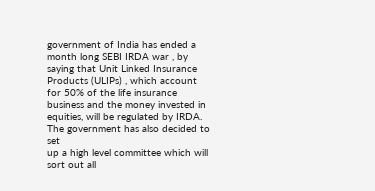government of India has ended a month long SEBI IRDA war , by saying that Unit Linked Insurance Products (ULIPs) , which account for 50% of the life insurance business and the money invested in equities, will be regulated by IRDA. The government has also decided to set
up a high level committee which will sort out all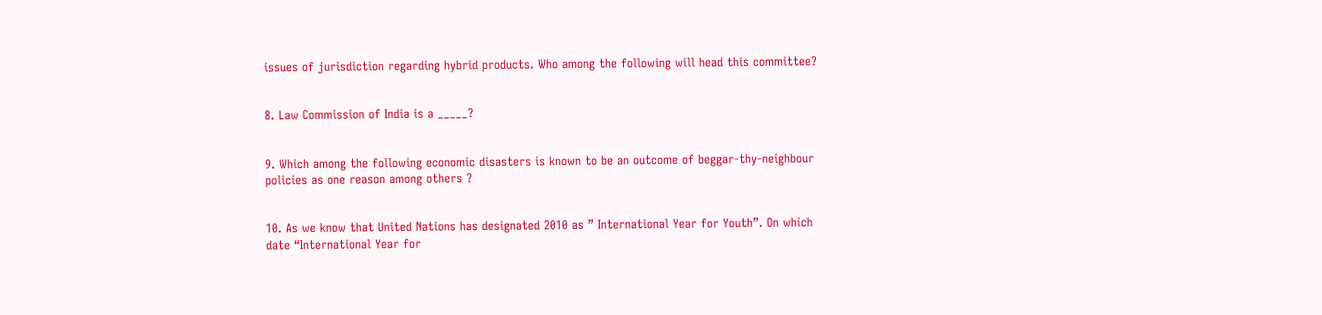issues of jurisdiction regarding hybrid products. Who among the following will head this committee?


8. Law Commission of India is a _____?


9. Which among the following economic disasters is known to be an outcome of beggar-thy-neighbour policies as one reason among others ?


10. As we know that United Nations has designated 2010 as ” International Year for Youth”. On which date “International Year for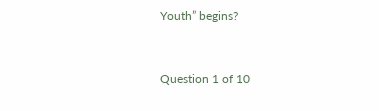Youth” begins?


Question 1 of 10